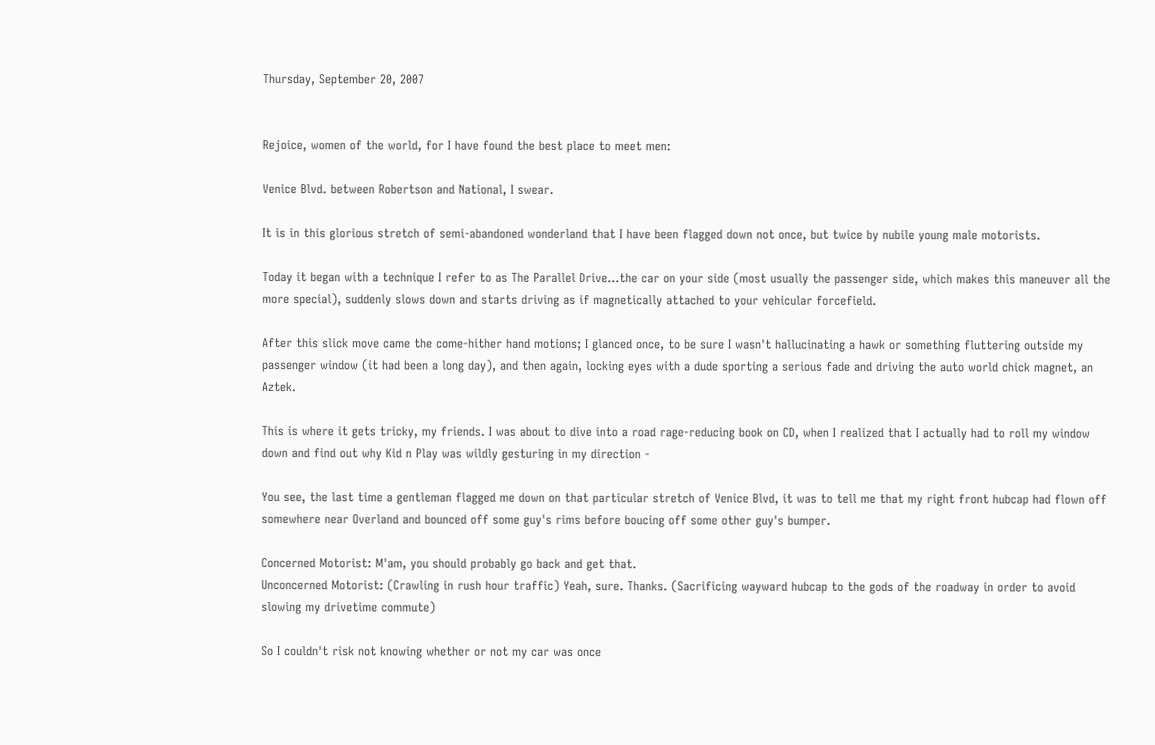Thursday, September 20, 2007


Rejoice, women of the world, for I have found the best place to meet men:

Venice Blvd. between Robertson and National, I swear.

It is in this glorious stretch of semi-abandoned wonderland that I have been flagged down not once, but twice by nubile young male motorists.

Today it began with a technique I refer to as The Parallel Drive...the car on your side (most usually the passenger side, which makes this maneuver all the more special), suddenly slows down and starts driving as if magnetically attached to your vehicular forcefield.

After this slick move came the come-hither hand motions; I glanced once, to be sure I wasn't hallucinating a hawk or something fluttering outside my passenger window (it had been a long day), and then again, locking eyes with a dude sporting a serious fade and driving the auto world chick magnet, an Aztek.

This is where it gets tricky, my friends. I was about to dive into a road rage-reducing book on CD, when I realized that I actually had to roll my window down and find out why Kid n Play was wildly gesturing in my direction -

You see, the last time a gentleman flagged me down on that particular stretch of Venice Blvd, it was to tell me that my right front hubcap had flown off somewhere near Overland and bounced off some guy's rims before boucing off some other guy's bumper.

Concerned Motorist: M'am, you should probably go back and get that.
Unconcerned Motorist: (Crawling in rush hour traffic) Yeah, sure. Thanks. (Sacrificing wayward hubcap to the gods of the roadway in order to avoid slowing my drivetime commute)

So I couldn't risk not knowing whether or not my car was once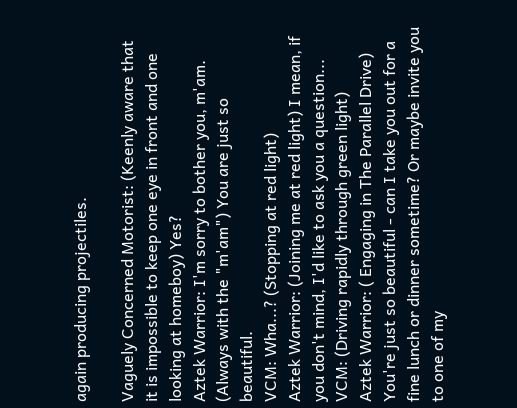again producing projectiles.

Vaguely Concerned Motorist: (Keenly aware that it is impossible to keep one eye in front and one looking at homeboy) Yes?
Aztek Warrior: I'm sorry to bother you, m'am. (Always with the "m'am") You are just so beautiful.
VCM: Wha...? (Stopping at red light)
Aztek Warrior: (Joining me at red light) I mean, if you don't mind, I'd like to ask you a question...
VCM: (Driving rapidly through green light)
Aztek Warrior: ( Engaging in The Parallel Drive) You're just so beautiful - can I take you out for a fine lunch or dinner sometime? Or maybe invite you to one of my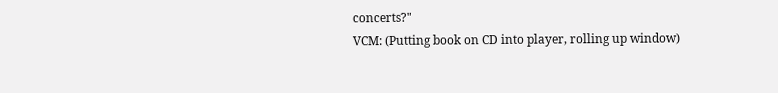concerts?"
VCM: (Putting book on CD into player, rolling up window)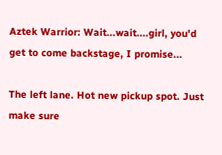Aztek Warrior: Wait...wait....girl, you'd get to come backstage, I promise...

The left lane. Hot new pickup spot. Just make sure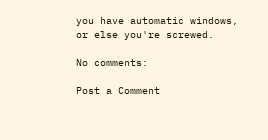you have automatic windows, or else you're screwed.

No comments:

Post a Comment